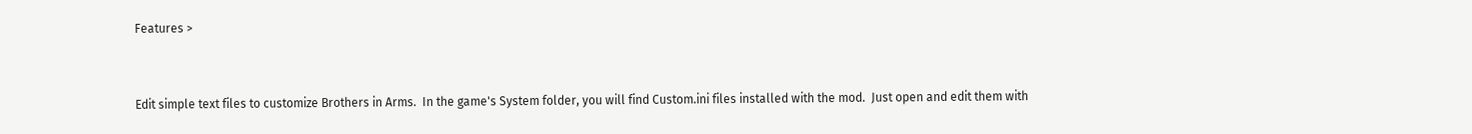Features >


Edit simple text files to customize Brothers in Arms.  In the game's System folder, you will find Custom.ini files installed with the mod.  Just open and edit them with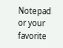Notepad or your favorite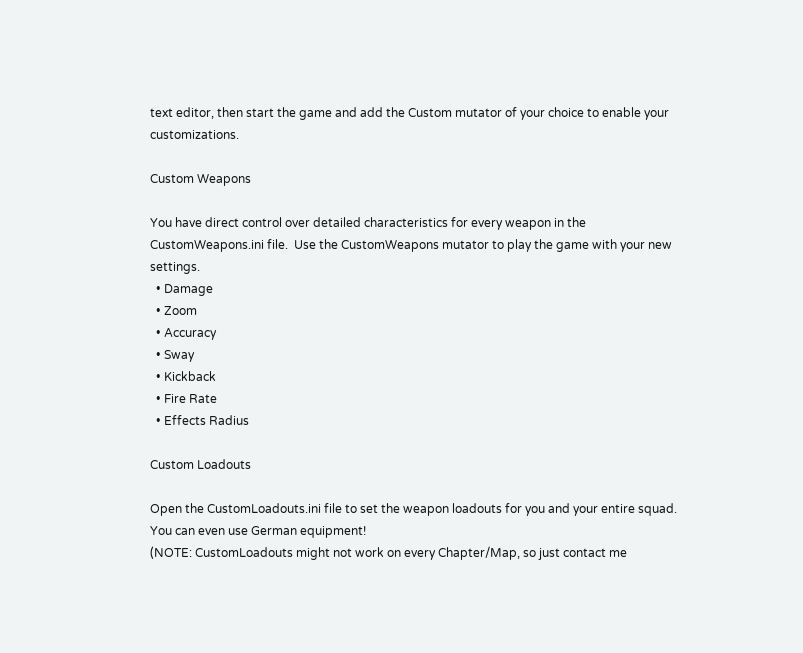text editor, then start the game and add the Custom mutator of your choice to enable your customizations.

Custom Weapons

You have direct control over detailed characteristics for every weapon in the CustomWeapons.ini file.  Use the CustomWeapons mutator to play the game with your new settings.
  • Damage
  • Zoom
  • Accuracy
  • Sway
  • Kickback
  • Fire Rate
  • Effects Radius

Custom Loadouts

Open the CustomLoadouts.ini file to set the weapon loadouts for you and your entire squad.  You can even use German equipment!
(NOTE: CustomLoadouts might not work on every Chapter/Map, so just contact me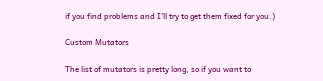if you find problems and I'll try to get them fixed for you.)

Custom Mutators

The list of mutators is pretty long, so if you want to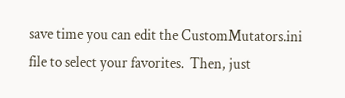save time you can edit the CustomMutators.ini file to select your favorites.  Then, just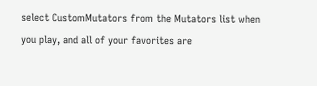select CustomMutators from the Mutators list when you play, and all of your favorites are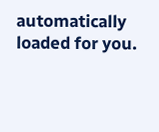automatically loaded for you.